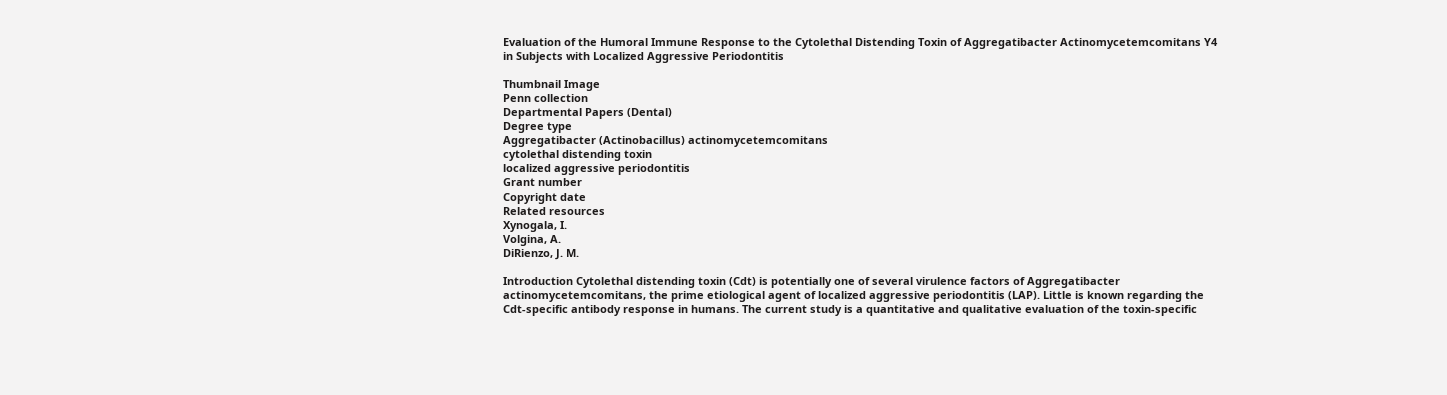Evaluation of the Humoral Immune Response to the Cytolethal Distending Toxin of Aggregatibacter Actinomycetemcomitans Y4 in Subjects with Localized Aggressive Periodontitis

Thumbnail Image
Penn collection
Departmental Papers (Dental)
Degree type
Aggregatibacter (Actinobacillus) actinomycetemcomitans
cytolethal distending toxin
localized aggressive periodontitis
Grant number
Copyright date
Related resources
Xynogala, I.
Volgina, A.
DiRienzo, J. M.

Introduction Cytolethal distending toxin (Cdt) is potentially one of several virulence factors of Aggregatibacter actinomycetemcomitans, the prime etiological agent of localized aggressive periodontitis (LAP). Little is known regarding the Cdt-specific antibody response in humans. The current study is a quantitative and qualitative evaluation of the toxin-specific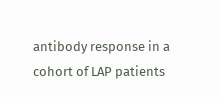antibody response in a cohort of LAP patients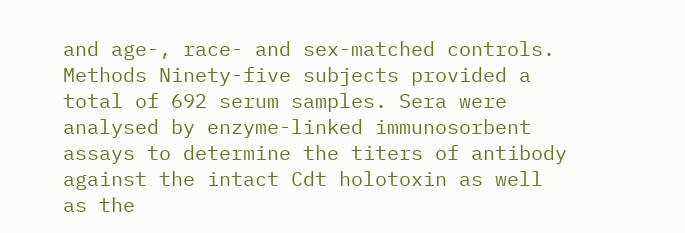and age-, race- and sex-matched controls. Methods Ninety-five subjects provided a total of 692 serum samples. Sera were analysed by enzyme-linked immunosorbent assays to determine the titers of antibody against the intact Cdt holotoxin as well as the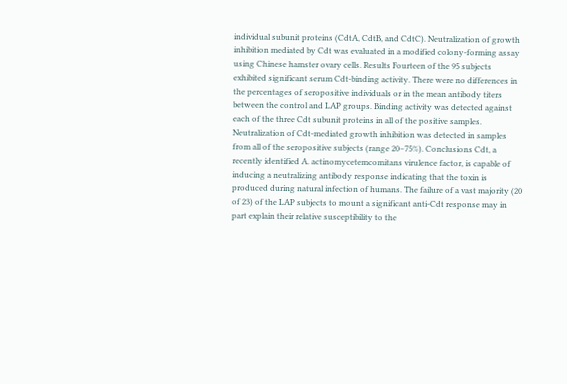individual subunit proteins (CdtA, CdtB, and CdtC). Neutralization of growth inhibition mediated by Cdt was evaluated in a modified colony-forming assay using Chinese hamster ovary cells. Results Fourteen of the 95 subjects exhibited significant serum Cdt-binding activity. There were no differences in the percentages of seropositive individuals or in the mean antibody titers between the control and LAP groups. Binding activity was detected against each of the three Cdt subunit proteins in all of the positive samples. Neutralization of Cdt-mediated growth inhibition was detected in samples from all of the seropositive subjects (range 20–75%). Conclusions Cdt, a recently identified A. actinomycetemcomitans virulence factor, is capable of inducing a neutralizing antibody response indicating that the toxin is produced during natural infection of humans. The failure of a vast majority (20 of 23) of the LAP subjects to mount a significant anti-Cdt response may in part explain their relative susceptibility to the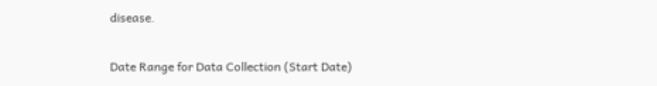disease.

Date Range for Data Collection (Start Date)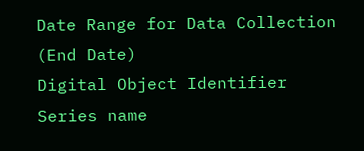Date Range for Data Collection (End Date)
Digital Object Identifier
Series name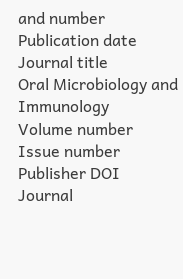and number
Publication date
Journal title
Oral Microbiology and Immunology
Volume number
Issue number
Publisher DOI
Journal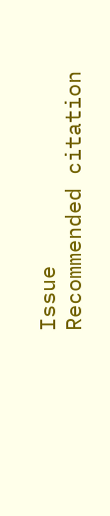Issue
Recommended citation